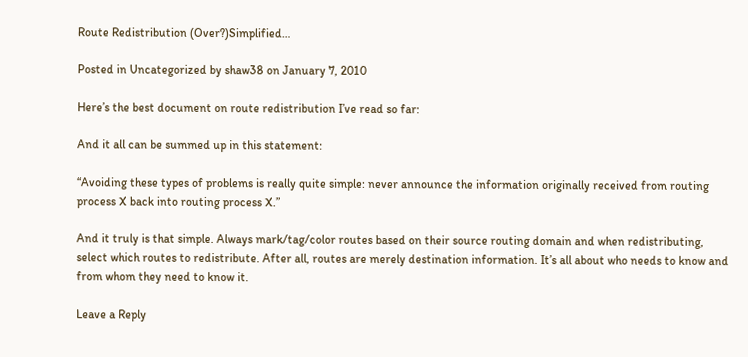Route Redistribution (Over?)Simplified…

Posted in Uncategorized by shaw38 on January 7, 2010

Here’s the best document on route redistribution I’ve read so far:

And it all can be summed up in this statement:

“Avoiding these types of problems is really quite simple: never announce the information originally received from routing process X back into routing process X.”

And it truly is that simple. Always mark/tag/color routes based on their source routing domain and when redistributing, select which routes to redistribute. After all, routes are merely destination information. It’s all about who needs to know and from whom they need to know it.

Leave a Reply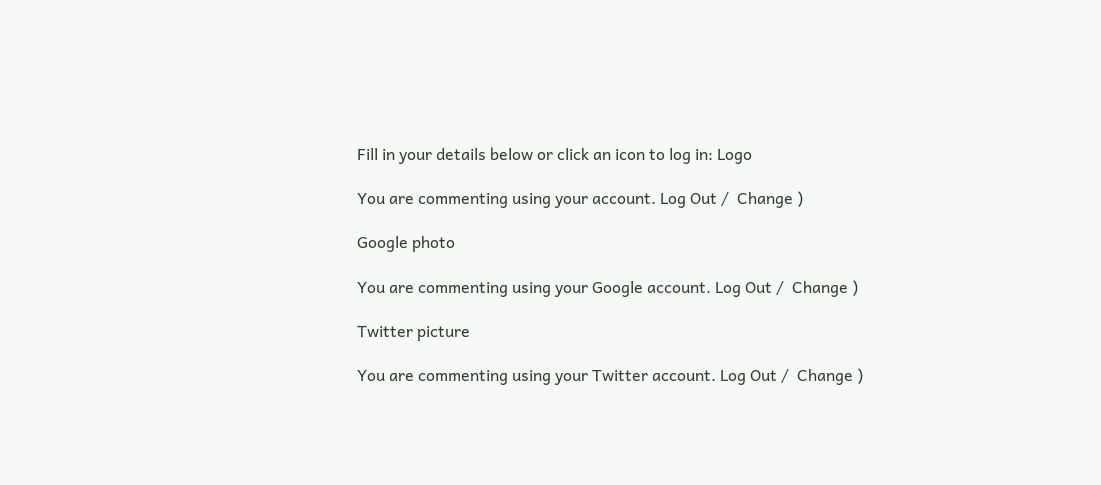Fill in your details below or click an icon to log in: Logo

You are commenting using your account. Log Out /  Change )

Google photo

You are commenting using your Google account. Log Out /  Change )

Twitter picture

You are commenting using your Twitter account. Log Out /  Change )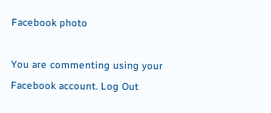Facebook photo

You are commenting using your Facebook account. Log Out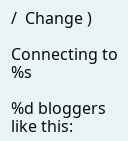/  Change )

Connecting to %s

%d bloggers like this: